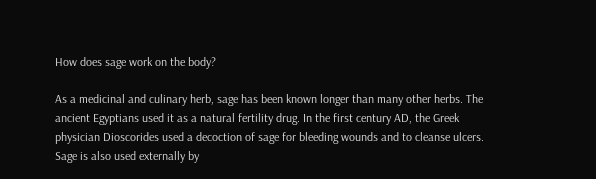How does sage work on the body?

As a medicinal and culinary herb, sage has been known longer than many other herbs. The ancient Egyptians used it as a natural fertility drug. In the first century AD, the Greek physician Dioscorides used a decoction of sage for bleeding wounds and to cleanse ulcers. Sage is also used externally by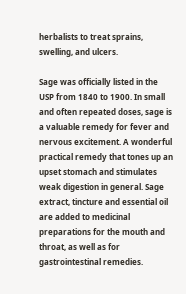herbalists to treat sprains, swelling, and ulcers.

Sage was officially listed in the USP from 1840 to 1900. In small and often repeated doses, sage is a valuable remedy for fever and nervous excitement. A wonderful practical remedy that tones up an upset stomach and stimulates weak digestion in general. Sage extract, tincture and essential oil are added to medicinal preparations for the mouth and throat, as well as for gastrointestinal remedies.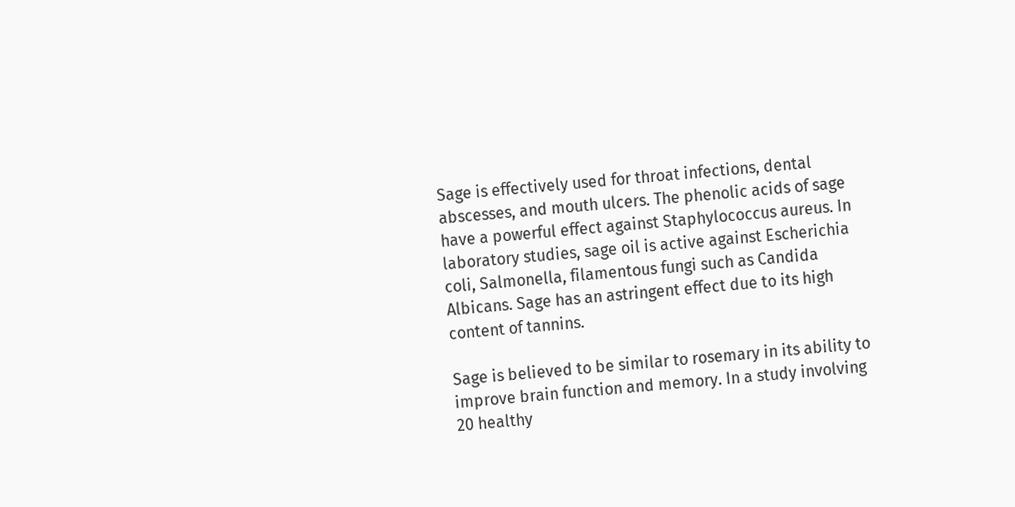Sage is effectively used for throat infections, dental abscesses, and mouth ulcers. The phenolic acids of sage have a powerful effect against Staphylococcus aureus. In laboratory studies, sage oil is active against Escherichia coli, Salmonella, filamentous fungi such as Candida Albicans. Sage has an astringent effect due to its high content of tannins.

Sage is believed to be similar to rosemary in its ability to improve brain function and memory. In a study involving 20 healthy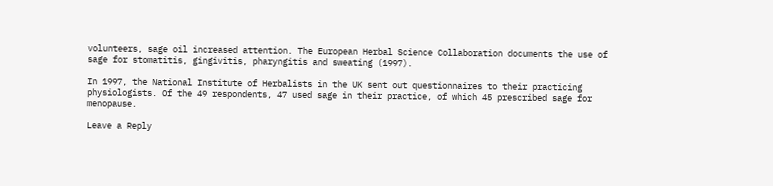volunteers, sage oil increased attention. The European Herbal Science Collaboration documents the use of sage for stomatitis, gingivitis, pharyngitis and sweating (1997).

In 1997, the National Institute of Herbalists in the UK sent out questionnaires to their practicing physiologists. Of the 49 respondents, 47 used sage in their practice, of which 45 prescribed sage for menopause.

Leave a Reply